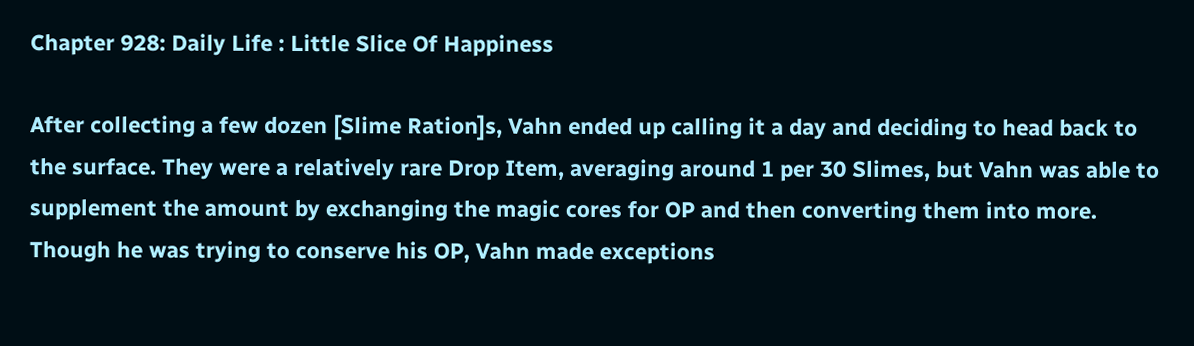Chapter 928: Daily Life : Little Slice Of Happiness

After collecting a few dozen [Slime Ration]s, Vahn ended up calling it a day and deciding to head back to the surface. They were a relatively rare Drop Item, averaging around 1 per 30 Slimes, but Vahn was able to supplement the amount by exchanging the magic cores for OP and then converting them into more. Though he was trying to conserve his OP, Vahn made exceptions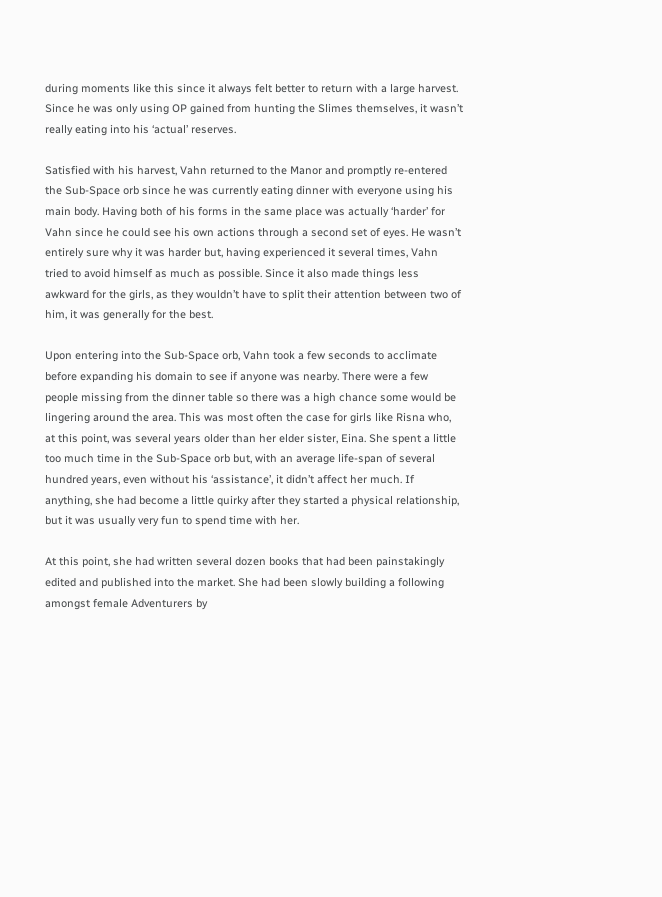during moments like this since it always felt better to return with a large harvest. Since he was only using OP gained from hunting the Slimes themselves, it wasn’t really eating into his ‘actual’ reserves.

Satisfied with his harvest, Vahn returned to the Manor and promptly re-entered the Sub-Space orb since he was currently eating dinner with everyone using his main body. Having both of his forms in the same place was actually ‘harder’ for Vahn since he could see his own actions through a second set of eyes. He wasn’t entirely sure why it was harder but, having experienced it several times, Vahn tried to avoid himself as much as possible. Since it also made things less awkward for the girls, as they wouldn’t have to split their attention between two of him, it was generally for the best.

Upon entering into the Sub-Space orb, Vahn took a few seconds to acclimate before expanding his domain to see if anyone was nearby. There were a few people missing from the dinner table so there was a high chance some would be lingering around the area. This was most often the case for girls like Risna who, at this point, was several years older than her elder sister, Eina. She spent a little too much time in the Sub-Space orb but, with an average life-span of several hundred years, even without his ‘assistance’, it didn’t affect her much. If anything, she had become a little quirky after they started a physical relationship, but it was usually very fun to spend time with her.

At this point, she had written several dozen books that had been painstakingly edited and published into the market. She had been slowly building a following amongst female Adventurers by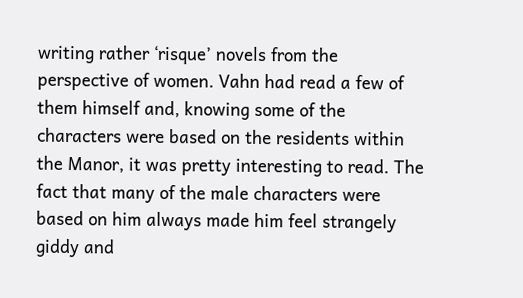writing rather ‘risque’ novels from the perspective of women. Vahn had read a few of them himself and, knowing some of the characters were based on the residents within the Manor, it was pretty interesting to read. The fact that many of the male characters were based on him always made him feel strangely giddy and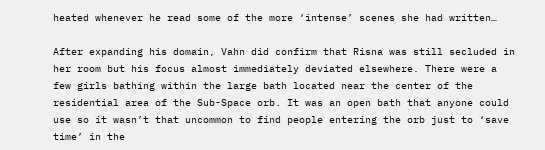heated whenever he read some of the more ‘intense’ scenes she had written…

After expanding his domain, Vahn did confirm that Risna was still secluded in her room but his focus almost immediately deviated elsewhere. There were a few girls bathing within the large bath located near the center of the residential area of the Sub-Space orb. It was an open bath that anyone could use so it wasn’t that uncommon to find people entering the orb just to ‘save time’ in the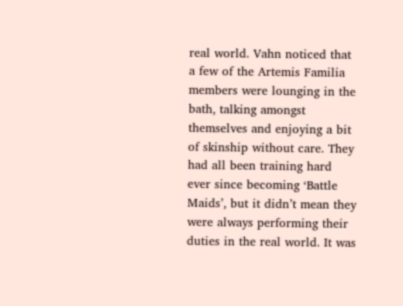real world. Vahn noticed that a few of the Artemis Familia members were lounging in the bath, talking amongst themselves and enjoying a bit of skinship without care. They had all been training hard ever since becoming ‘Battle Maids’, but it didn’t mean they were always performing their duties in the real world. It was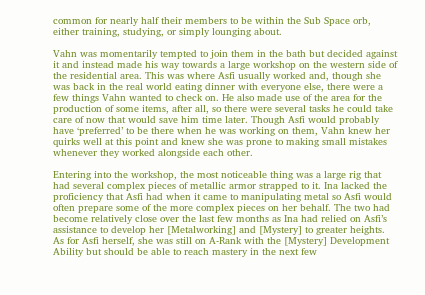common for nearly half their members to be within the Sub Space orb, either training, studying, or simply lounging about.

Vahn was momentarily tempted to join them in the bath but decided against it and instead made his way towards a large workshop on the western side of the residential area. This was where Asfi usually worked and, though she was back in the real world eating dinner with everyone else, there were a few things Vahn wanted to check on. He also made use of the area for the production of some items, after all, so there were several tasks he could take care of now that would save him time later. Though Asfi would probably have ‘preferred’ to be there when he was working on them, Vahn knew her quirks well at this point and knew she was prone to making small mistakes whenever they worked alongside each other.

Entering into the workshop, the most noticeable thing was a large rig that had several complex pieces of metallic armor strapped to it. Ina lacked the proficiency that Asfi had when it came to manipulating metal so Asfi would often prepare some of the more complex pieces on her behalf. The two had become relatively close over the last few months as Ina had relied on Asfi’s assistance to develop her [Metalworking] and [Mystery] to greater heights. As for Asfi herself, she was still on A-Rank with the [Mystery] Development Ability but should be able to reach mastery in the next few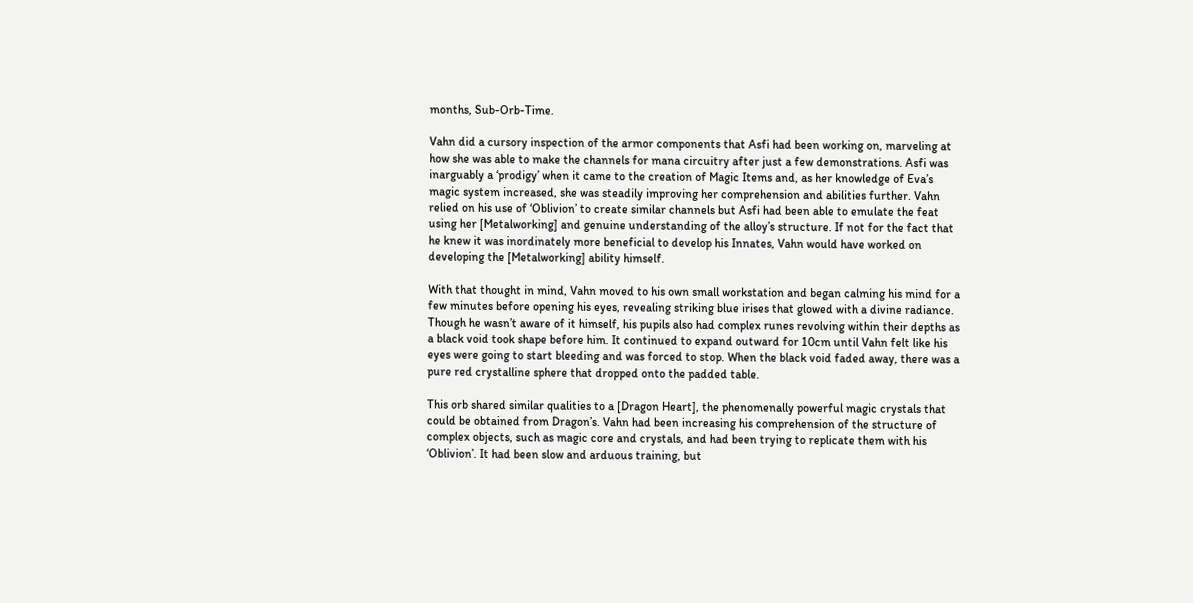months, Sub-Orb-Time.

Vahn did a cursory inspection of the armor components that Asfi had been working on, marveling at how she was able to make the channels for mana circuitry after just a few demonstrations. Asfi was inarguably a ‘prodigy’ when it came to the creation of Magic Items and, as her knowledge of Eva’s magic system increased, she was steadily improving her comprehension and abilities further. Vahn relied on his use of ‘Oblivion’ to create similar channels but Asfi had been able to emulate the feat using her [Metalworking] and genuine understanding of the alloy’s structure. If not for the fact that he knew it was inordinately more beneficial to develop his Innates, Vahn would have worked on developing the [Metalworking] ability himself.

With that thought in mind, Vahn moved to his own small workstation and began calming his mind for a few minutes before opening his eyes, revealing striking blue irises that glowed with a divine radiance. Though he wasn’t aware of it himself, his pupils also had complex runes revolving within their depths as a black void took shape before him. It continued to expand outward for 10cm until Vahn felt like his eyes were going to start bleeding and was forced to stop. When the black void faded away, there was a pure red crystalline sphere that dropped onto the padded table.

This orb shared similar qualities to a [Dragon Heart], the phenomenally powerful magic crystals that could be obtained from Dragon’s. Vahn had been increasing his comprehension of the structure of complex objects, such as magic core and crystals, and had been trying to replicate them with his ‘Oblivion’. It had been slow and arduous training, but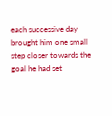each successive day brought him one small step closer towards the goal he had set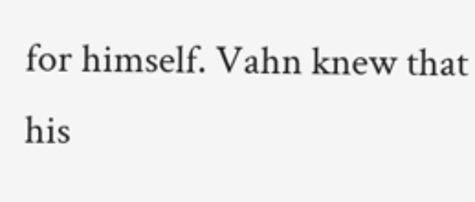for himself. Vahn knew that his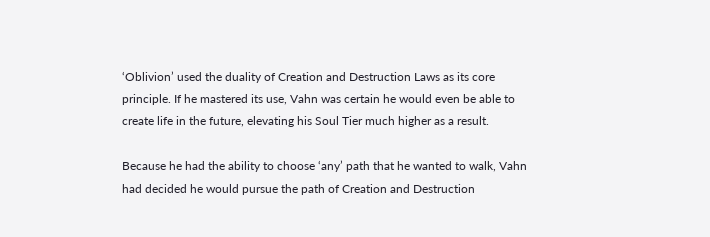‘Oblivion’ used the duality of Creation and Destruction Laws as its core principle. If he mastered its use, Vahn was certain he would even be able to create life in the future, elevating his Soul Tier much higher as a result.

Because he had the ability to choose ‘any’ path that he wanted to walk, Vahn had decided he would pursue the path of Creation and Destruction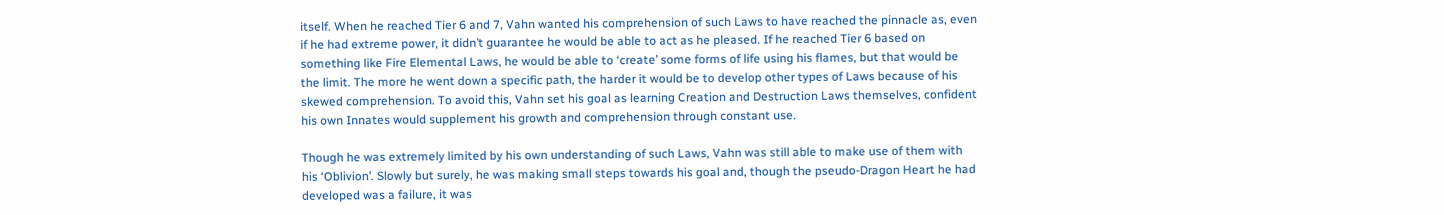itself. When he reached Tier 6 and 7, Vahn wanted his comprehension of such Laws to have reached the pinnacle as, even if he had extreme power, it didn’t guarantee he would be able to act as he pleased. If he reached Tier 6 based on something like Fire Elemental Laws, he would be able to ‘create’ some forms of life using his flames, but that would be the limit. The more he went down a specific path, the harder it would be to develop other types of Laws because of his skewed comprehension. To avoid this, Vahn set his goal as learning Creation and Destruction Laws themselves, confident his own Innates would supplement his growth and comprehension through constant use.

Though he was extremely limited by his own understanding of such Laws, Vahn was still able to make use of them with his ‘Oblivion’. Slowly but surely, he was making small steps towards his goal and, though the pseudo-Dragon Heart he had developed was a failure, it was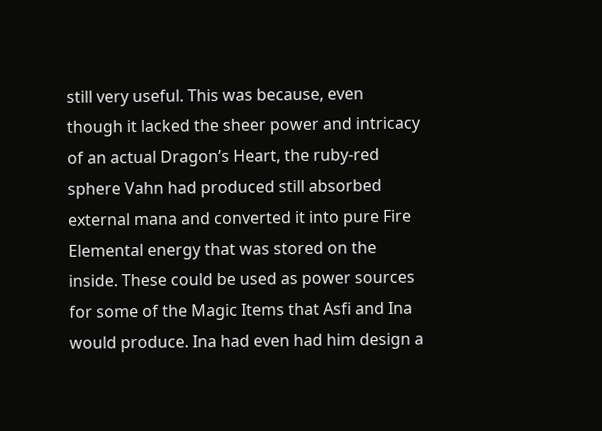still very useful. This was because, even though it lacked the sheer power and intricacy of an actual Dragon’s Heart, the ruby-red sphere Vahn had produced still absorbed external mana and converted it into pure Fire Elemental energy that was stored on the inside. These could be used as power sources for some of the Magic Items that Asfi and Ina would produce. Ina had even had him design a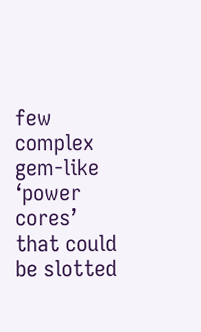few complex gem-like ‘power cores’ that could be slotted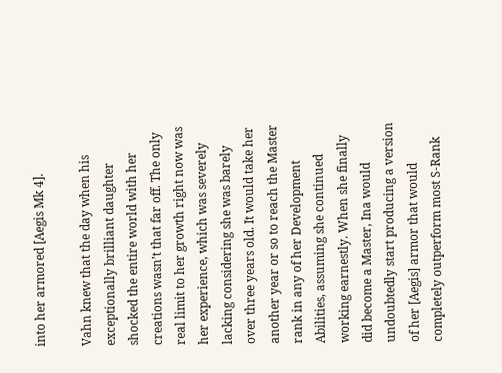into her armored [Aegis Mk 4].

Vahn knew that the day when his exceptionally brilliant daughter shocked the entire world with her creations wasn’t that far off. The only real limit to her growth right now was her experience, which was severely lacking considering she was barely over three years old. It would take her another year or so to reach the Master rank in any of her Development Abilities, assuming she continued working earnestly. When she finally did become a Master, Ina would undoubtedly start producing a version of her [Aegis] armor that would completely outperform most S-Rank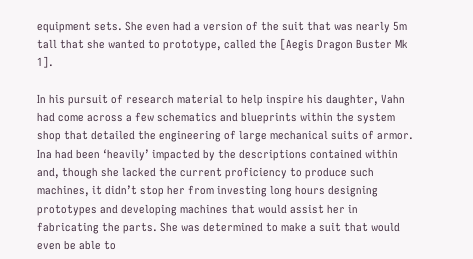equipment sets. She even had a version of the suit that was nearly 5m tall that she wanted to prototype, called the [Aegis Dragon Buster Mk 1].

In his pursuit of research material to help inspire his daughter, Vahn had come across a few schematics and blueprints within the system shop that detailed the engineering of large mechanical suits of armor. Ina had been ‘heavily’ impacted by the descriptions contained within and, though she lacked the current proficiency to produce such machines, it didn’t stop her from investing long hours designing prototypes and developing machines that would assist her in fabricating the parts. She was determined to make a suit that would even be able to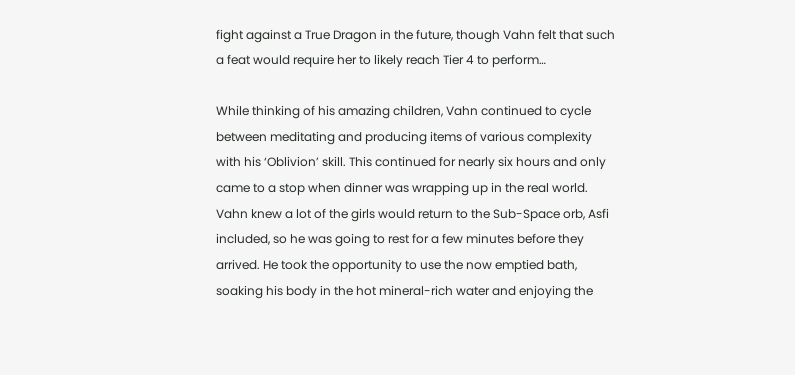fight against a True Dragon in the future, though Vahn felt that such a feat would require her to likely reach Tier 4 to perform…

While thinking of his amazing children, Vahn continued to cycle between meditating and producing items of various complexity with his ‘Oblivion’ skill. This continued for nearly six hours and only came to a stop when dinner was wrapping up in the real world. Vahn knew a lot of the girls would return to the Sub-Space orb, Asfi included, so he was going to rest for a few minutes before they arrived. He took the opportunity to use the now emptied bath, soaking his body in the hot mineral-rich water and enjoying the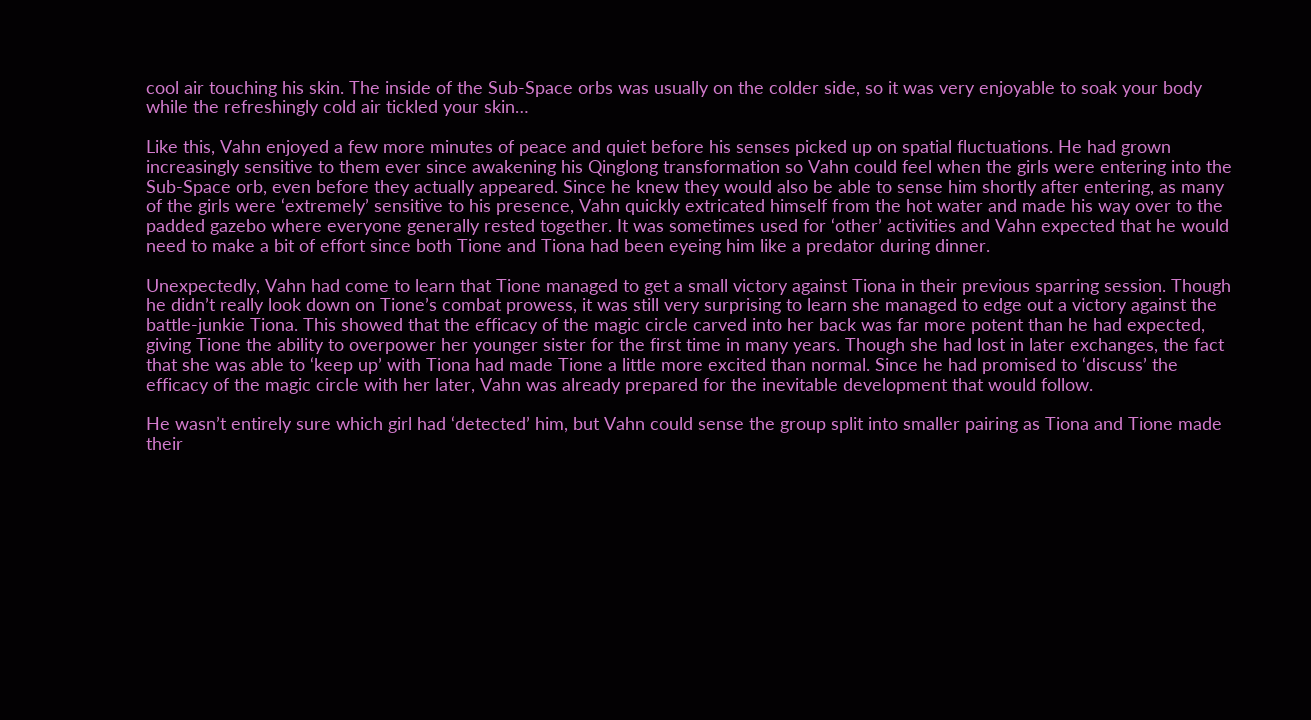cool air touching his skin. The inside of the Sub-Space orbs was usually on the colder side, so it was very enjoyable to soak your body while the refreshingly cold air tickled your skin…

Like this, Vahn enjoyed a few more minutes of peace and quiet before his senses picked up on spatial fluctuations. He had grown increasingly sensitive to them ever since awakening his Qinglong transformation so Vahn could feel when the girls were entering into the Sub-Space orb, even before they actually appeared. Since he knew they would also be able to sense him shortly after entering, as many of the girls were ‘extremely’ sensitive to his presence, Vahn quickly extricated himself from the hot water and made his way over to the padded gazebo where everyone generally rested together. It was sometimes used for ‘other’ activities and Vahn expected that he would need to make a bit of effort since both Tione and Tiona had been eyeing him like a predator during dinner.

Unexpectedly, Vahn had come to learn that Tione managed to get a small victory against Tiona in their previous sparring session. Though he didn’t really look down on Tione’s combat prowess, it was still very surprising to learn she managed to edge out a victory against the battle-junkie Tiona. This showed that the efficacy of the magic circle carved into her back was far more potent than he had expected, giving Tione the ability to overpower her younger sister for the first time in many years. Though she had lost in later exchanges, the fact that she was able to ‘keep up’ with Tiona had made Tione a little more excited than normal. Since he had promised to ‘discuss’ the efficacy of the magic circle with her later, Vahn was already prepared for the inevitable development that would follow.

He wasn’t entirely sure which girl had ‘detected’ him, but Vahn could sense the group split into smaller pairing as Tiona and Tione made their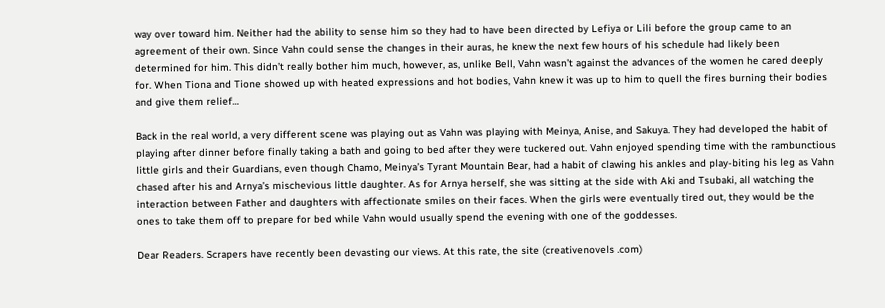way over toward him. Neither had the ability to sense him so they had to have been directed by Lefiya or Lili before the group came to an agreement of their own. Since Vahn could sense the changes in their auras, he knew the next few hours of his schedule had likely been determined for him. This didn’t really bother him much, however, as, unlike Bell, Vahn wasn’t against the advances of the women he cared deeply for. When Tiona and Tione showed up with heated expressions and hot bodies, Vahn knew it was up to him to quell the fires burning their bodies and give them relief…

Back in the real world, a very different scene was playing out as Vahn was playing with Meinya, Anise, and Sakuya. They had developed the habit of playing after dinner before finally taking a bath and going to bed after they were tuckered out. Vahn enjoyed spending time with the rambunctious little girls and their Guardians, even though Chamo, Meinya’s Tyrant Mountain Bear, had a habit of clawing his ankles and play-biting his leg as Vahn chased after his and Arnya’s mischevious little daughter. As for Arnya herself, she was sitting at the side with Aki and Tsubaki, all watching the interaction between Father and daughters with affectionate smiles on their faces. When the girls were eventually tired out, they would be the ones to take them off to prepare for bed while Vahn would usually spend the evening with one of the goddesses.

Dear Readers. Scrapers have recently been devasting our views. At this rate, the site (creativenovels .com)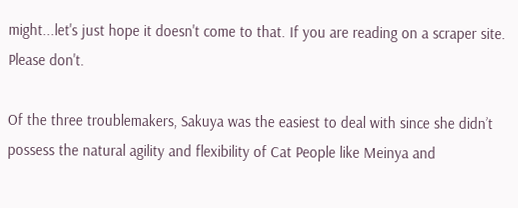might...let's just hope it doesn't come to that. If you are reading on a scraper site. Please don't.

Of the three troublemakers, Sakuya was the easiest to deal with since she didn’t possess the natural agility and flexibility of Cat People like Meinya and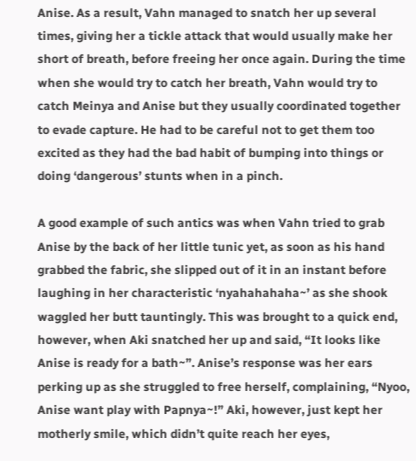Anise. As a result, Vahn managed to snatch her up several times, giving her a tickle attack that would usually make her short of breath, before freeing her once again. During the time when she would try to catch her breath, Vahn would try to catch Meinya and Anise but they usually coordinated together to evade capture. He had to be careful not to get them too excited as they had the bad habit of bumping into things or doing ‘dangerous’ stunts when in a pinch.

A good example of such antics was when Vahn tried to grab Anise by the back of her little tunic yet, as soon as his hand grabbed the fabric, she slipped out of it in an instant before laughing in her characteristic ‘nyahahahaha~’ as she shook waggled her butt tauntingly. This was brought to a quick end, however, when Aki snatched her up and said, “It looks like Anise is ready for a bath~”. Anise’s response was her ears perking up as she struggled to free herself, complaining, “Nyoo, Anise want play with Papnya~!” Aki, however, just kept her motherly smile, which didn’t quite reach her eyes,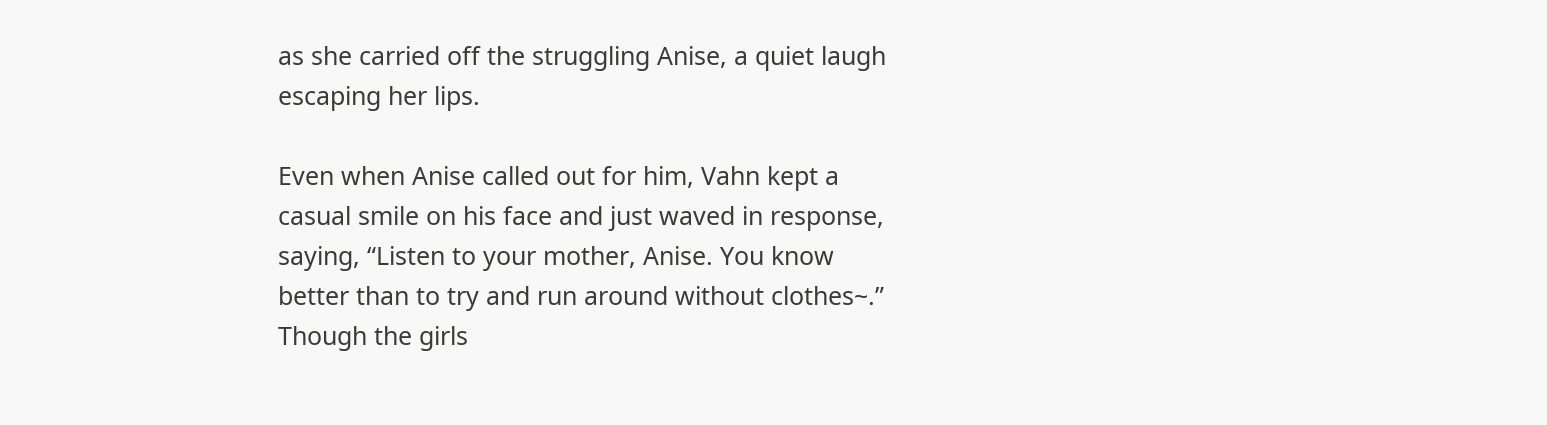as she carried off the struggling Anise, a quiet laugh escaping her lips.

Even when Anise called out for him, Vahn kept a casual smile on his face and just waved in response, saying, “Listen to your mother, Anise. You know better than to try and run around without clothes~.” Though the girls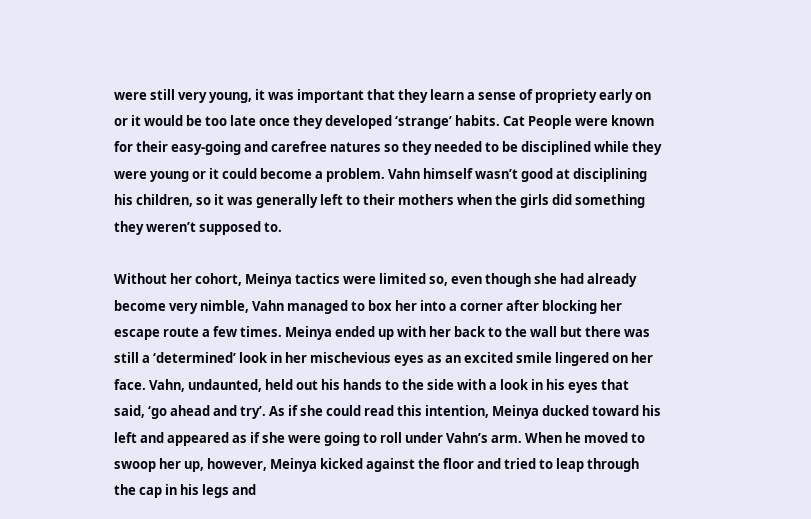were still very young, it was important that they learn a sense of propriety early on or it would be too late once they developed ‘strange’ habits. Cat People were known for their easy-going and carefree natures so they needed to be disciplined while they were young or it could become a problem. Vahn himself wasn’t good at disciplining his children, so it was generally left to their mothers when the girls did something they weren’t supposed to.

Without her cohort, Meinya tactics were limited so, even though she had already become very nimble, Vahn managed to box her into a corner after blocking her escape route a few times. Meinya ended up with her back to the wall but there was still a ‘determined’ look in her mischevious eyes as an excited smile lingered on her face. Vahn, undaunted, held out his hands to the side with a look in his eyes that said, ‘go ahead and try’. As if she could read this intention, Meinya ducked toward his left and appeared as if she were going to roll under Vahn’s arm. When he moved to swoop her up, however, Meinya kicked against the floor and tried to leap through the cap in his legs and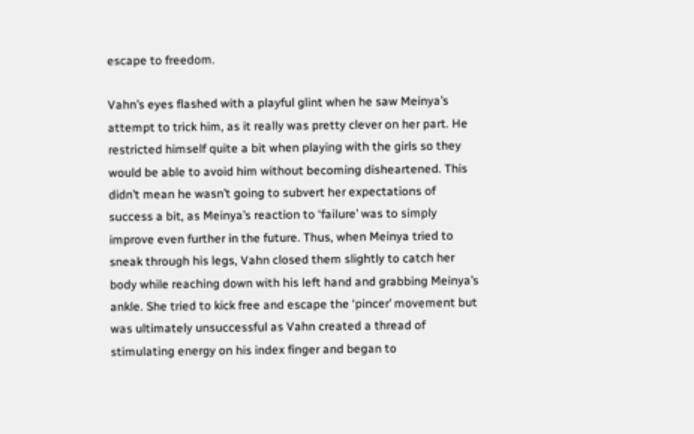escape to freedom.

Vahn’s eyes flashed with a playful glint when he saw Meinya’s attempt to trick him, as it really was pretty clever on her part. He restricted himself quite a bit when playing with the girls so they would be able to avoid him without becoming disheartened. This didn’t mean he wasn’t going to subvert her expectations of success a bit, as Meinya’s reaction to ‘failure’ was to simply improve even further in the future. Thus, when Meinya tried to sneak through his legs, Vahn closed them slightly to catch her body while reaching down with his left hand and grabbing Meinya’s ankle. She tried to kick free and escape the ‘pincer’ movement but was ultimately unsuccessful as Vahn created a thread of stimulating energy on his index finger and began to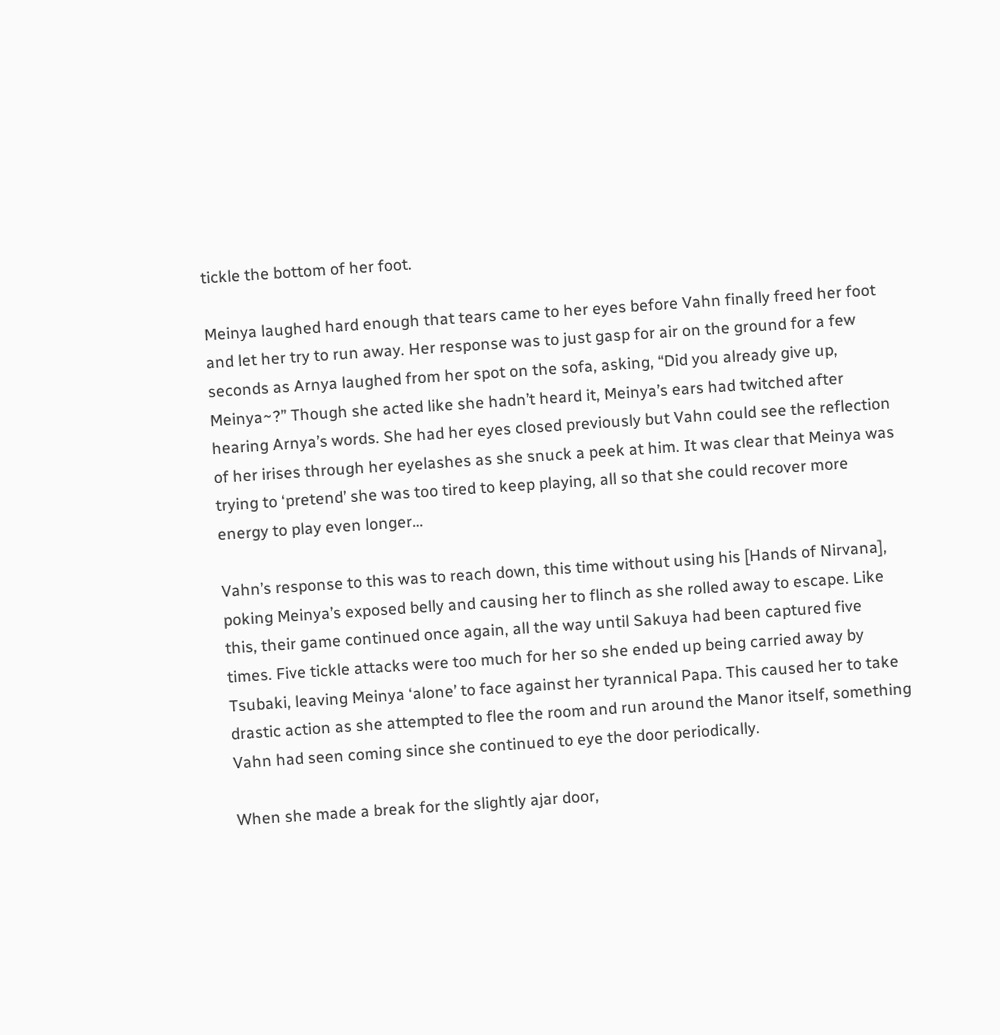tickle the bottom of her foot.

Meinya laughed hard enough that tears came to her eyes before Vahn finally freed her foot and let her try to run away. Her response was to just gasp for air on the ground for a few seconds as Arnya laughed from her spot on the sofa, asking, “Did you already give up, Meinya~?” Though she acted like she hadn’t heard it, Meinya’s ears had twitched after hearing Arnya’s words. She had her eyes closed previously but Vahn could see the reflection of her irises through her eyelashes as she snuck a peek at him. It was clear that Meinya was trying to ‘pretend’ she was too tired to keep playing, all so that she could recover more energy to play even longer…

Vahn’s response to this was to reach down, this time without using his [Hands of Nirvana], poking Meinya’s exposed belly and causing her to flinch as she rolled away to escape. Like this, their game continued once again, all the way until Sakuya had been captured five times. Five tickle attacks were too much for her so she ended up being carried away by Tsubaki, leaving Meinya ‘alone’ to face against her tyrannical Papa. This caused her to take drastic action as she attempted to flee the room and run around the Manor itself, something Vahn had seen coming since she continued to eye the door periodically.

When she made a break for the slightly ajar door,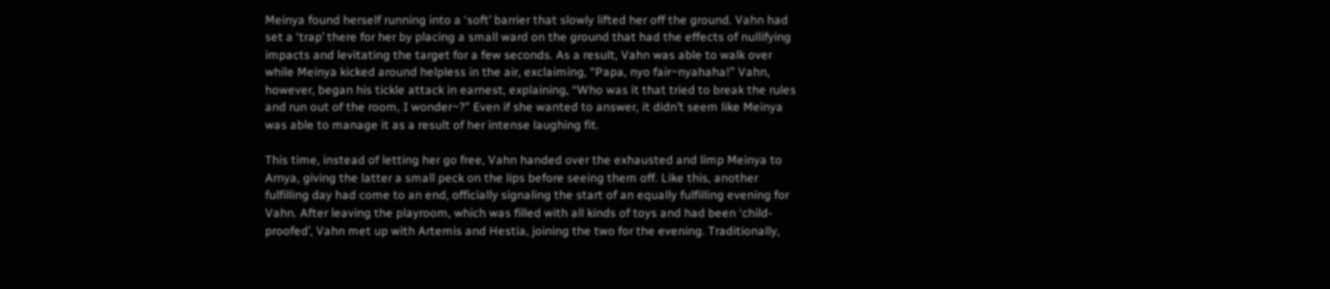Meinya found herself running into a ‘soft’ barrier that slowly lifted her off the ground. Vahn had set a ‘trap’ there for her by placing a small ward on the ground that had the effects of nullifying impacts and levitating the target for a few seconds. As a result, Vahn was able to walk over while Meinya kicked around helpless in the air, exclaiming, “Papa, nyo fair~nyahaha!” Vahn, however, began his tickle attack in earnest, explaining, “Who was it that tried to break the rules and run out of the room, I wonder~?” Even if she wanted to answer, it didn’t seem like Meinya was able to manage it as a result of her intense laughing fit.

This time, instead of letting her go free, Vahn handed over the exhausted and limp Meinya to Arnya, giving the latter a small peck on the lips before seeing them off. Like this, another fulfilling day had come to an end, officially signaling the start of an equally fulfilling evening for Vahn. After leaving the playroom, which was filled with all kinds of toys and had been ‘child-proofed’, Vahn met up with Artemis and Hestia, joining the two for the evening. Traditionally,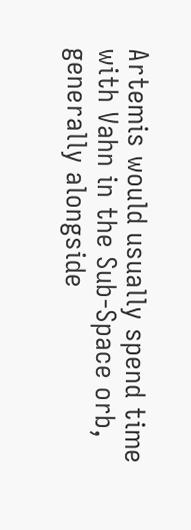Artemis would usually spend time with Vahn in the Sub-Space orb, generally alongside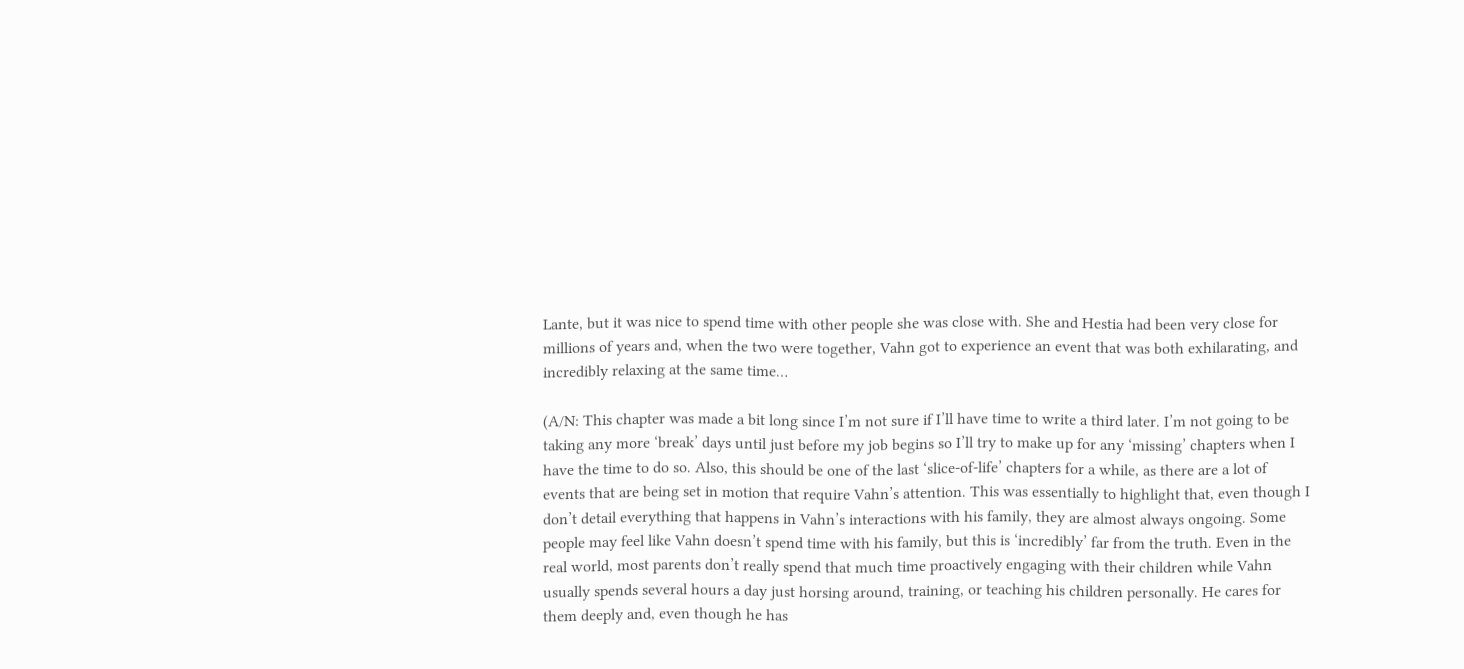Lante, but it was nice to spend time with other people she was close with. She and Hestia had been very close for millions of years and, when the two were together, Vahn got to experience an event that was both exhilarating, and incredibly relaxing at the same time…

(A/N: This chapter was made a bit long since I’m not sure if I’ll have time to write a third later. I’m not going to be taking any more ‘break’ days until just before my job begins so I’ll try to make up for any ‘missing’ chapters when I have the time to do so. Also, this should be one of the last ‘slice-of-life’ chapters for a while, as there are a lot of events that are being set in motion that require Vahn’s attention. This was essentially to highlight that, even though I don’t detail everything that happens in Vahn’s interactions with his family, they are almost always ongoing. Some people may feel like Vahn doesn’t spend time with his family, but this is ‘incredibly’ far from the truth. Even in the real world, most parents don’t really spend that much time proactively engaging with their children while Vahn usually spends several hours a day just horsing around, training, or teaching his children personally. He cares for them deeply and, even though he has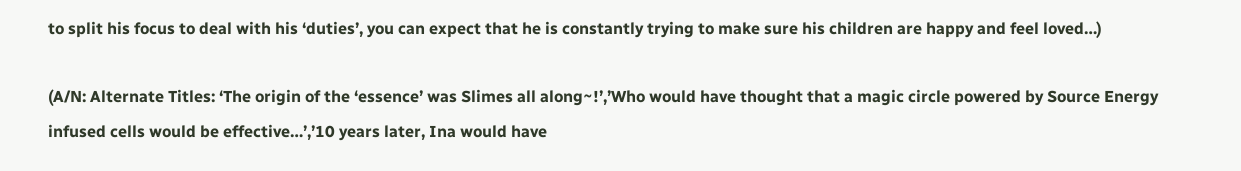to split his focus to deal with his ‘duties’, you can expect that he is constantly trying to make sure his children are happy and feel loved…)

(A/N: Alternate Titles: ‘The origin of the ‘essence’ was Slimes all along~!’,’Who would have thought that a magic circle powered by Source Energy infused cells would be effective…’,’10 years later, Ina would have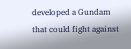developed a Gundam that could fight against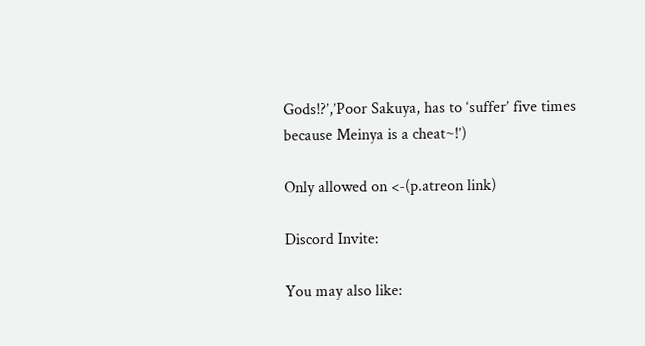Gods!?’,’Poor Sakuya, has to ‘suffer’ five times because Meinya is a cheat~!’)

Only allowed on <-(p.atreon link)

Discord Invite:

You may also like: